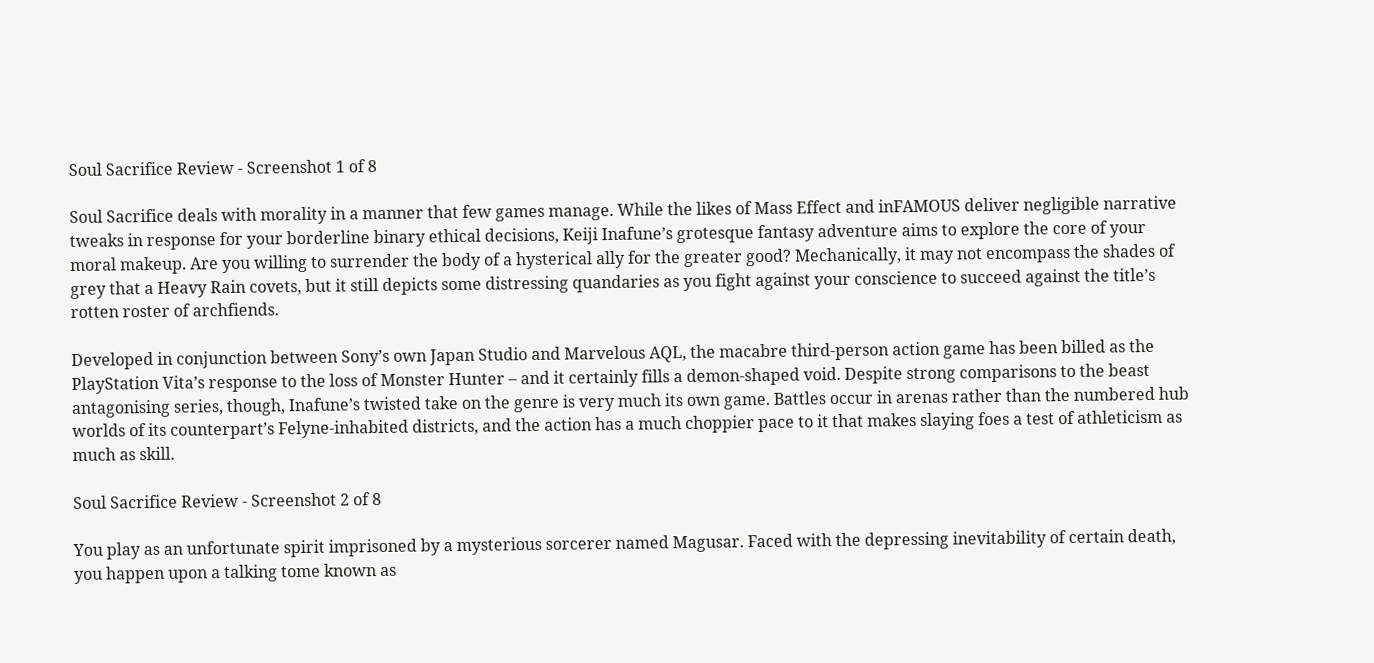Soul Sacrifice Review - Screenshot 1 of 8

Soul Sacrifice deals with morality in a manner that few games manage. While the likes of Mass Effect and inFAMOUS deliver negligible narrative tweaks in response for your borderline binary ethical decisions, Keiji Inafune’s grotesque fantasy adventure aims to explore the core of your moral makeup. Are you willing to surrender the body of a hysterical ally for the greater good? Mechanically, it may not encompass the shades of grey that a Heavy Rain covets, but it still depicts some distressing quandaries as you fight against your conscience to succeed against the title’s rotten roster of archfiends.

Developed in conjunction between Sony’s own Japan Studio and Marvelous AQL, the macabre third-person action game has been billed as the PlayStation Vita’s response to the loss of Monster Hunter – and it certainly fills a demon-shaped void. Despite strong comparisons to the beast antagonising series, though, Inafune’s twisted take on the genre is very much its own game. Battles occur in arenas rather than the numbered hub worlds of its counterpart’s Felyne-inhabited districts, and the action has a much choppier pace to it that makes slaying foes a test of athleticism as much as skill.

Soul Sacrifice Review - Screenshot 2 of 8

You play as an unfortunate spirit imprisoned by a mysterious sorcerer named Magusar. Faced with the depressing inevitability of certain death, you happen upon a talking tome known as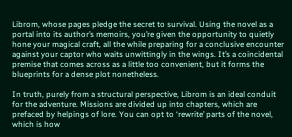Librom, whose pages pledge the secret to survival. Using the novel as a portal into its author’s memoirs, you’re given the opportunity to quietly hone your magical craft, all the while preparing for a conclusive encounter against your captor who waits unwittingly in the wings. It’s a coincidental premise that comes across as a little too convenient, but it forms the blueprints for a dense plot nonetheless.

In truth, purely from a structural perspective, Librom is an ideal conduit for the adventure. Missions are divided up into chapters, which are prefaced by helpings of lore. You can opt to ‘rewrite’ parts of the novel, which is how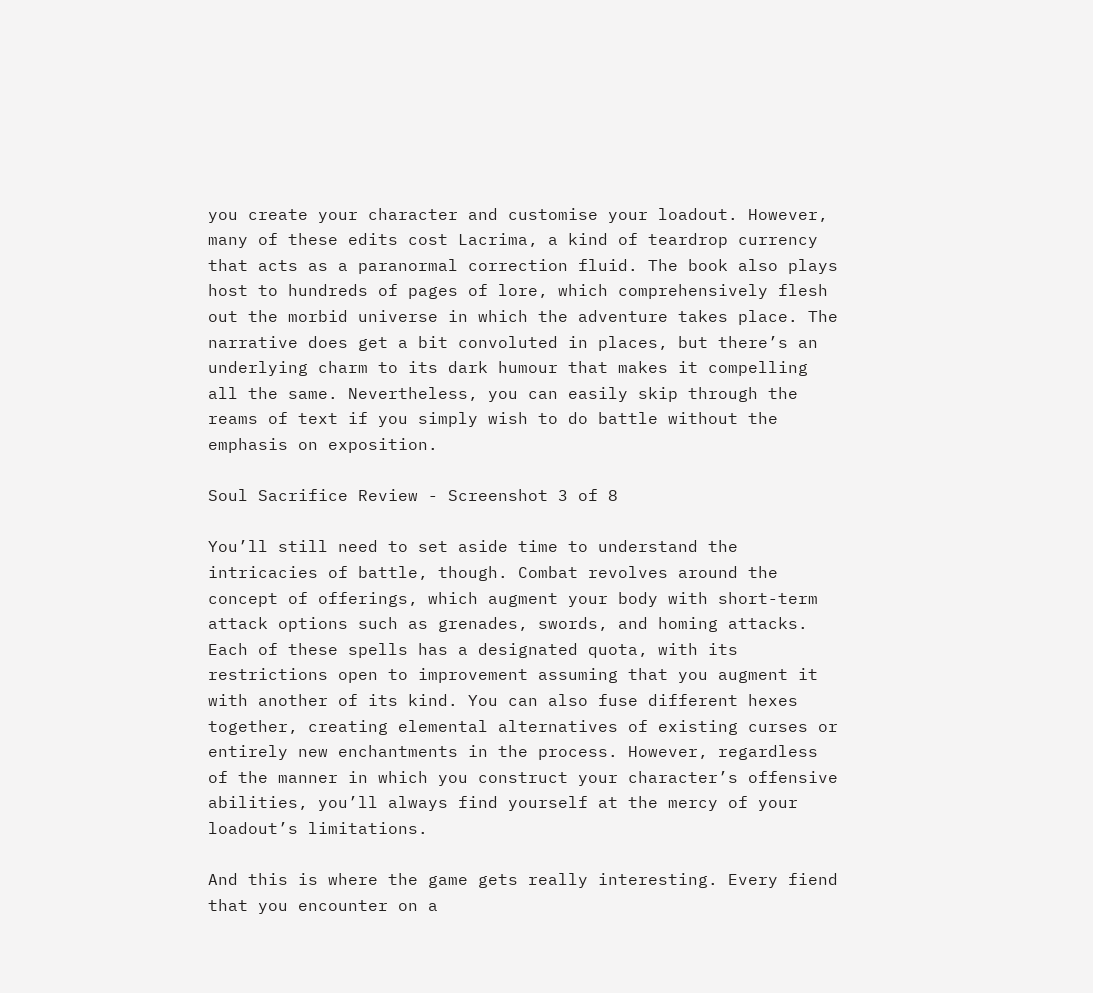you create your character and customise your loadout. However, many of these edits cost Lacrima, a kind of teardrop currency that acts as a paranormal correction fluid. The book also plays host to hundreds of pages of lore, which comprehensively flesh out the morbid universe in which the adventure takes place. The narrative does get a bit convoluted in places, but there’s an underlying charm to its dark humour that makes it compelling all the same. Nevertheless, you can easily skip through the reams of text if you simply wish to do battle without the emphasis on exposition.

Soul Sacrifice Review - Screenshot 3 of 8

You’ll still need to set aside time to understand the intricacies of battle, though. Combat revolves around the concept of offerings, which augment your body with short-term attack options such as grenades, swords, and homing attacks. Each of these spells has a designated quota, with its restrictions open to improvement assuming that you augment it with another of its kind. You can also fuse different hexes together, creating elemental alternatives of existing curses or entirely new enchantments in the process. However, regardless of the manner in which you construct your character’s offensive abilities, you’ll always find yourself at the mercy of your loadout’s limitations.

And this is where the game gets really interesting. Every fiend that you encounter on a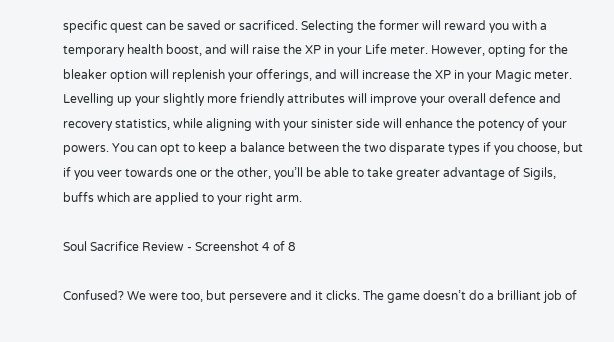specific quest can be saved or sacrificed. Selecting the former will reward you with a temporary health boost, and will raise the XP in your Life meter. However, opting for the bleaker option will replenish your offerings, and will increase the XP in your Magic meter. Levelling up your slightly more friendly attributes will improve your overall defence and recovery statistics, while aligning with your sinister side will enhance the potency of your powers. You can opt to keep a balance between the two disparate types if you choose, but if you veer towards one or the other, you’ll be able to take greater advantage of Sigils, buffs which are applied to your right arm.

Soul Sacrifice Review - Screenshot 4 of 8

Confused? We were too, but persevere and it clicks. The game doesn’t do a brilliant job of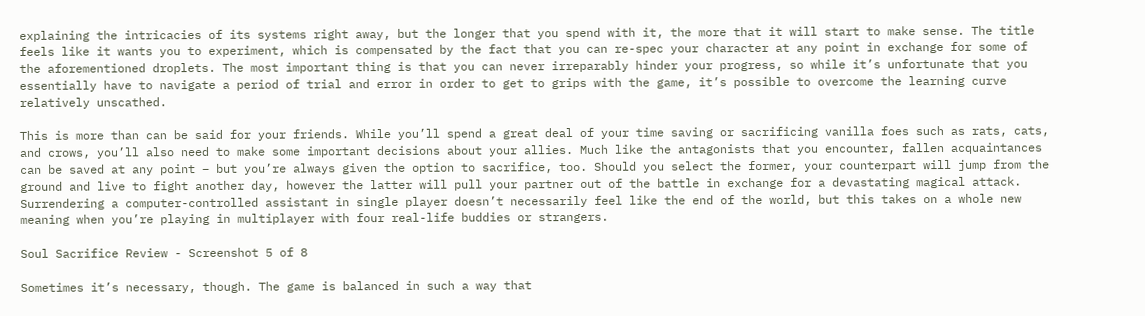explaining the intricacies of its systems right away, but the longer that you spend with it, the more that it will start to make sense. The title feels like it wants you to experiment, which is compensated by the fact that you can re-spec your character at any point in exchange for some of the aforementioned droplets. The most important thing is that you can never irreparably hinder your progress, so while it’s unfortunate that you essentially have to navigate a period of trial and error in order to get to grips with the game, it’s possible to overcome the learning curve relatively unscathed.

This is more than can be said for your friends. While you’ll spend a great deal of your time saving or sacrificing vanilla foes such as rats, cats, and crows, you’ll also need to make some important decisions about your allies. Much like the antagonists that you encounter, fallen acquaintances can be saved at any point – but you’re always given the option to sacrifice, too. Should you select the former, your counterpart will jump from the ground and live to fight another day, however the latter will pull your partner out of the battle in exchange for a devastating magical attack. Surrendering a computer-controlled assistant in single player doesn’t necessarily feel like the end of the world, but this takes on a whole new meaning when you’re playing in multiplayer with four real-life buddies or strangers.

Soul Sacrifice Review - Screenshot 5 of 8

Sometimes it’s necessary, though. The game is balanced in such a way that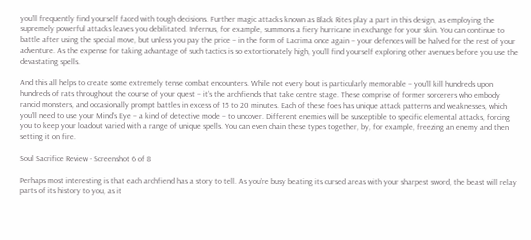you’ll frequently find yourself faced with tough decisions. Further magic attacks known as Black Rites play a part in this design, as employing the supremely powerful attacks leaves you debilitated. Infernus, for example, summons a fiery hurricane in exchange for your skin. You can continue to battle after using the special move, but unless you pay the price – in the form of Lacrima once again – your defences will be halved for the rest of your adventure. As the expense for taking advantage of such tactics is so extortionately high, you’ll find yourself exploring other avenues before you use the devastating spells.

And this all helps to create some extremely tense combat encounters. While not every bout is particularly memorable – you’ll kill hundreds upon hundreds of rats throughout the course of your quest – it’s the archfiends that take centre stage. These comprise of former sorcerers who embody rancid monsters, and occasionally prompt battles in excess of 15 to 20 minutes. Each of these foes has unique attack patterns and weaknesses, which you’ll need to use your Mind’s Eye – a kind of detective mode – to uncover. Different enemies will be susceptible to specific elemental attacks, forcing you to keep your loadout varied with a range of unique spells. You can even chain these types together, by, for example, freezing an enemy and then setting it on fire.

Soul Sacrifice Review - Screenshot 6 of 8

Perhaps most interesting is that each archfiend has a story to tell. As you’re busy beating its cursed areas with your sharpest sword, the beast will relay parts of its history to you, as it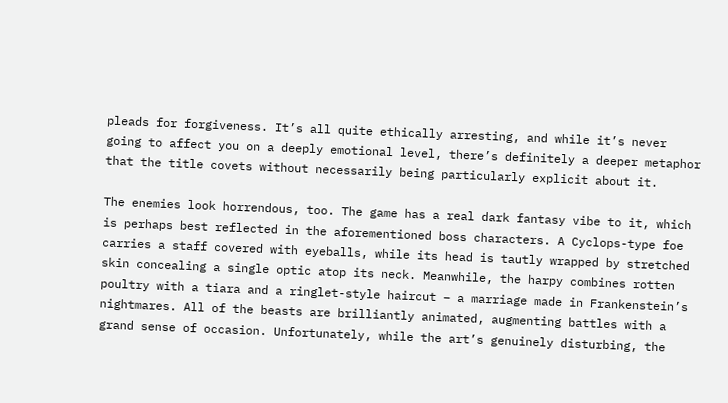pleads for forgiveness. It’s all quite ethically arresting, and while it’s never going to affect you on a deeply emotional level, there’s definitely a deeper metaphor that the title covets without necessarily being particularly explicit about it.

The enemies look horrendous, too. The game has a real dark fantasy vibe to it, which is perhaps best reflected in the aforementioned boss characters. A Cyclops-type foe carries a staff covered with eyeballs, while its head is tautly wrapped by stretched skin concealing a single optic atop its neck. Meanwhile, the harpy combines rotten poultry with a tiara and a ringlet-style haircut – a marriage made in Frankenstein’s nightmares. All of the beasts are brilliantly animated, augmenting battles with a grand sense of occasion. Unfortunately, while the art’s genuinely disturbing, the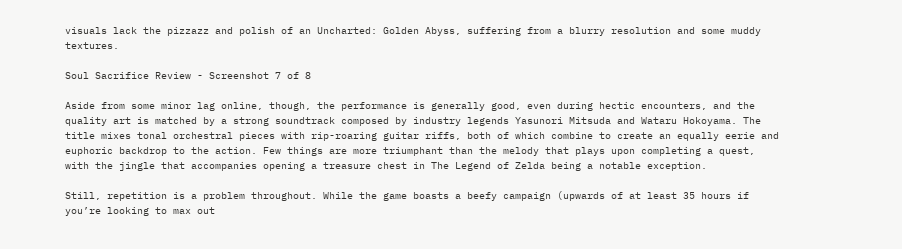visuals lack the pizzazz and polish of an Uncharted: Golden Abyss, suffering from a blurry resolution and some muddy textures.

Soul Sacrifice Review - Screenshot 7 of 8

Aside from some minor lag online, though, the performance is generally good, even during hectic encounters, and the quality art is matched by a strong soundtrack composed by industry legends Yasunori Mitsuda and Wataru Hokoyama. The title mixes tonal orchestral pieces with rip-roaring guitar riffs, both of which combine to create an equally eerie and euphoric backdrop to the action. Few things are more triumphant than the melody that plays upon completing a quest, with the jingle that accompanies opening a treasure chest in The Legend of Zelda being a notable exception.

Still, repetition is a problem throughout. While the game boasts a beefy campaign (upwards of at least 35 hours if you’re looking to max out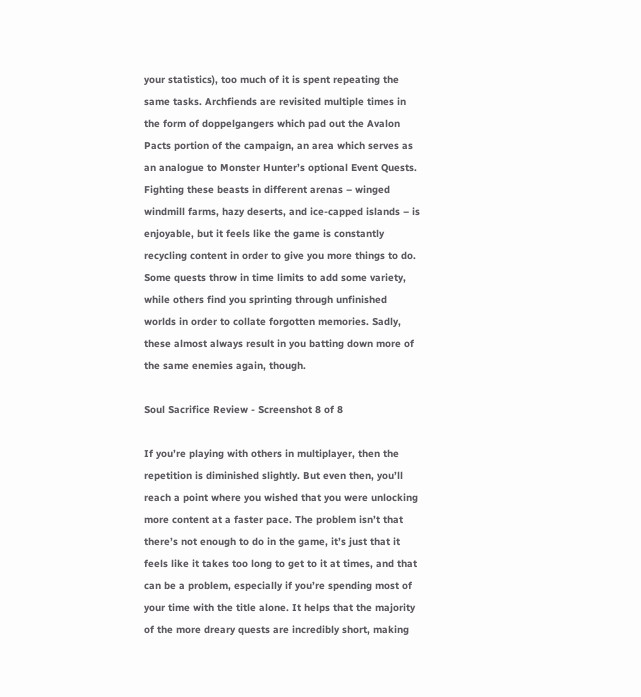your statistics), too much of it is spent repeating the same tasks. Archfiends are revisited multiple times in the form of doppelgangers which pad out the Avalon Pacts portion of the campaign, an area which serves as an analogue to Monster Hunter’s optional Event Quests. Fighting these beasts in different arenas – winged windmill farms, hazy deserts, and ice-capped islands – is enjoyable, but it feels like the game is constantly recycling content in order to give you more things to do. Some quests throw in time limits to add some variety, while others find you sprinting through unfinished worlds in order to collate forgotten memories. Sadly, these almost always result in you batting down more of the same enemies again, though.

Soul Sacrifice Review - Screenshot 8 of 8

If you’re playing with others in multiplayer, then the repetition is diminished slightly. But even then, you’ll reach a point where you wished that you were unlocking more content at a faster pace. The problem isn’t that there’s not enough to do in the game, it’s just that it feels like it takes too long to get to it at times, and that can be a problem, especially if you’re spending most of your time with the title alone. It helps that the majority of the more dreary quests are incredibly short, making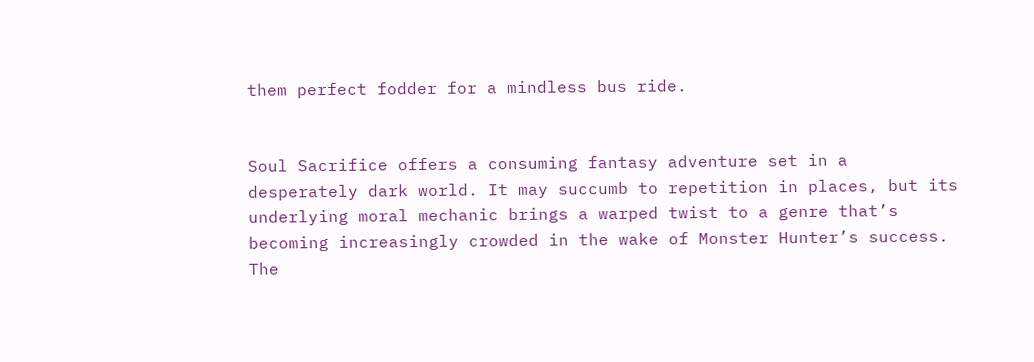them perfect fodder for a mindless bus ride.


Soul Sacrifice offers a consuming fantasy adventure set in a desperately dark world. It may succumb to repetition in places, but its underlying moral mechanic brings a warped twist to a genre that’s becoming increasingly crowded in the wake of Monster Hunter’s success. The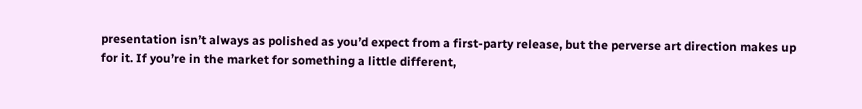presentation isn’t always as polished as you’d expect from a first-party release, but the perverse art direction makes up for it. If you’re in the market for something a little different,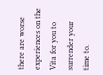there are worse experiences on the Vita for you to surrender your time to.